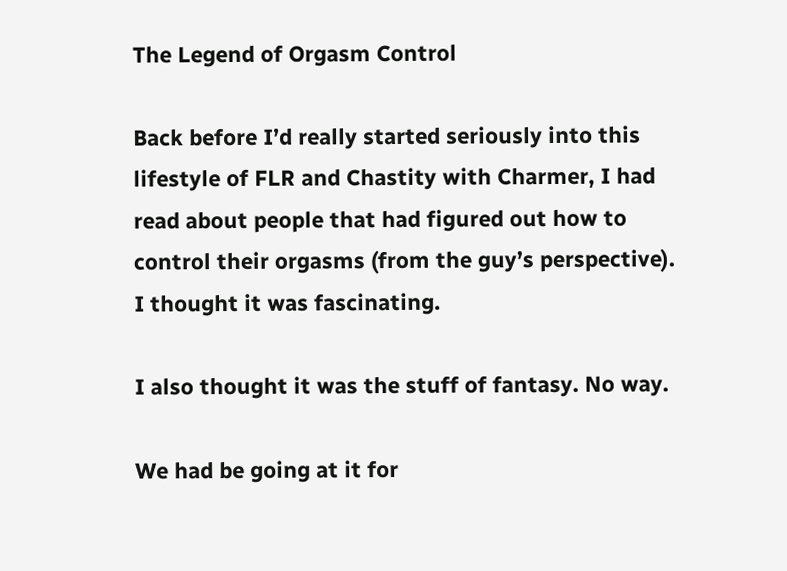The Legend of Orgasm Control

Back before I’d really started seriously into this lifestyle of FLR and Chastity with Charmer, I had read about people that had figured out how to control their orgasms (from the guy’s perspective).  I thought it was fascinating.

I also thought it was the stuff of fantasy. No way.

We had be going at it for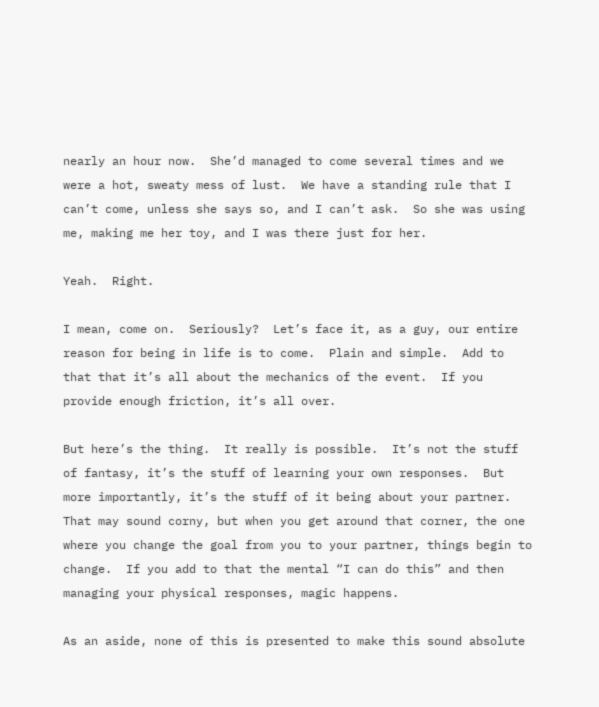nearly an hour now.  She’d managed to come several times and we were a hot, sweaty mess of lust.  We have a standing rule that I can’t come, unless she says so, and I can’t ask.  So she was using me, making me her toy, and I was there just for her.

Yeah.  Right.

I mean, come on.  Seriously?  Let’s face it, as a guy, our entire reason for being in life is to come.  Plain and simple.  Add to that that it’s all about the mechanics of the event.  If you provide enough friction, it’s all over.

But here’s the thing.  It really is possible.  It’s not the stuff of fantasy, it’s the stuff of learning your own responses.  But more importantly, it’s the stuff of it being about your partner.  That may sound corny, but when you get around that corner, the one where you change the goal from you to your partner, things begin to change.  If you add to that the mental “I can do this” and then managing your physical responses, magic happens.

As an aside, none of this is presented to make this sound absolute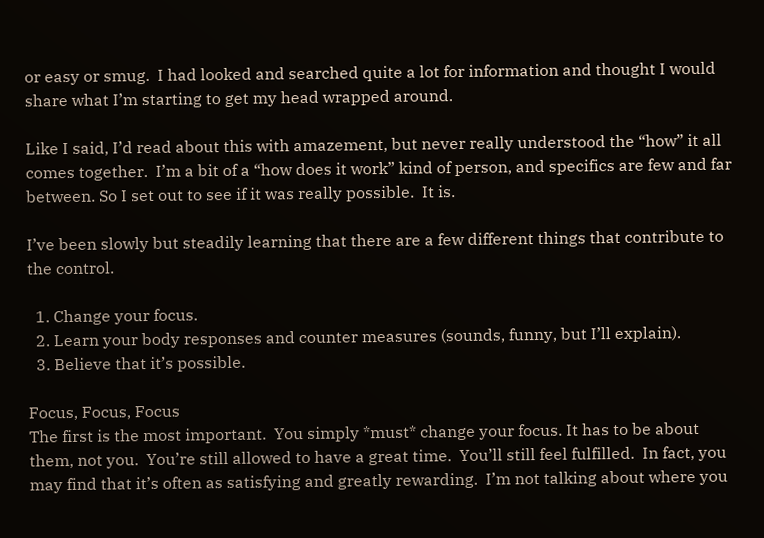or easy or smug.  I had looked and searched quite a lot for information and thought I would share what I’m starting to get my head wrapped around.

Like I said, I’d read about this with amazement, but never really understood the “how” it all comes together.  I’m a bit of a “how does it work” kind of person, and specifics are few and far between. So I set out to see if it was really possible.  It is.

I’ve been slowly but steadily learning that there are a few different things that contribute to the control.

  1. Change your focus.
  2. Learn your body responses and counter measures (sounds, funny, but I’ll explain).
  3. Believe that it’s possible.

Focus, Focus, Focus
The first is the most important.  You simply *must* change your focus. It has to be about them, not you.  You’re still allowed to have a great time.  You’ll still feel fulfilled.  In fact, you may find that it’s often as satisfying and greatly rewarding.  I’m not talking about where you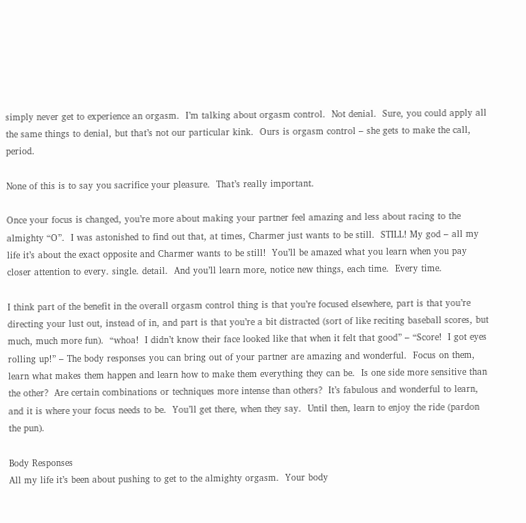simply never get to experience an orgasm.  I’m talking about orgasm control.  Not denial.  Sure, you could apply all the same things to denial, but that’s not our particular kink.  Ours is orgasm control – she gets to make the call, period.

None of this is to say you sacrifice your pleasure.  That’s really important.

Once your focus is changed, you’re more about making your partner feel amazing and less about racing to the almighty “O”.  I was astonished to find out that, at times, Charmer just wants to be still.  STILL! My god – all my life it’s about the exact opposite and Charmer wants to be still!  You’ll be amazed what you learn when you pay closer attention to every. single. detail.  And you’ll learn more, notice new things, each time.  Every time.

I think part of the benefit in the overall orgasm control thing is that you’re focused elsewhere, part is that you’re directing your lust out, instead of in, and part is that you’re a bit distracted (sort of like reciting baseball scores, but much, much more fun).  “whoa!  I didn’t know their face looked like that when it felt that good” – “Score!  I got eyes rolling up!” – The body responses you can bring out of your partner are amazing and wonderful.  Focus on them, learn what makes them happen and learn how to make them everything they can be.  Is one side more sensitive than the other?  Are certain combinations or techniques more intense than others?  It’s fabulous and wonderful to learn, and it is where your focus needs to be.  You’ll get there, when they say.  Until then, learn to enjoy the ride (pardon the pun).

Body Responses
All my life it’s been about pushing to get to the almighty orgasm.  Your body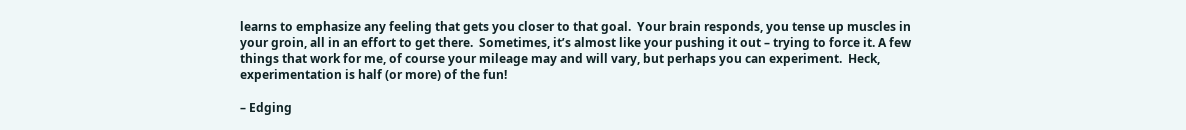learns to emphasize any feeling that gets you closer to that goal.  Your brain responds, you tense up muscles in your groin, all in an effort to get there.  Sometimes, it’s almost like your pushing it out – trying to force it. A few things that work for me, of course your mileage may and will vary, but perhaps you can experiment.  Heck, experimentation is half (or more) of the fun!

– Edging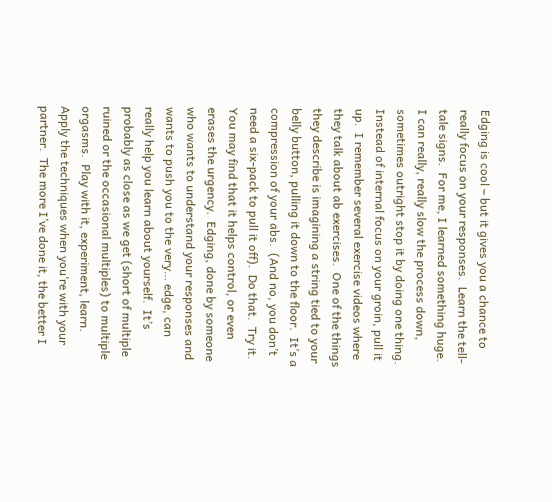Edging is cool – but it gives you a chance to really focus on your responses.  Learn the tell-tale signs.  For me, I learned something huge.  I can really, really slow the process down, sometimes outright stop it by doing one thing.  Instead of internal focus on your groin, pull it up.  I remember several exercise videos where they talk about ab exercises.  One of the things they describe is imagining a string tied to your belly button, pulling it down to the floor.  It’s a compression of your abs.  (And no, you don’t need a six-pack to pull it off).  Do that.  Try it.  You may find that it helps control, or even erases the urgency.  Edging, done by someone who wants to understand your responses and wants to push you to the very… edge, can really help you learn about yourself.  It’s probably as close as we get (short of multiple ruined or the occasional multiples) to multiple orgasms.  Play with it, experiment, learn.  Apply the techniques when you’re with your partner.  The more I’ve done it, the better I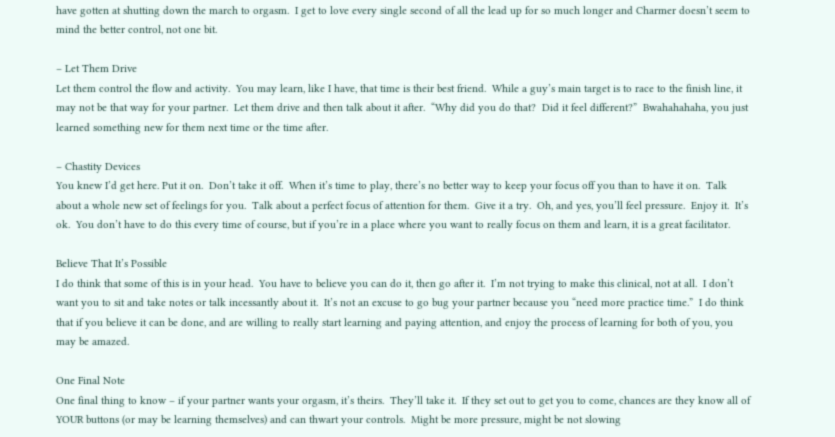have gotten at shutting down the march to orgasm.  I get to love every single second of all the lead up for so much longer and Charmer doesn’t seem to mind the better control, not one bit.

– Let Them Drive
Let them control the flow and activity.  You may learn, like I have, that time is their best friend.  While a guy’s main target is to race to the finish line, it may not be that way for your partner.  Let them drive and then talk about it after.  “Why did you do that?  Did it feel different?”  Bwahahahaha, you just learned something new for them next time or the time after.

– Chastity Devices
You knew I’d get here. Put it on.  Don’t take it off.  When it’s time to play, there’s no better way to keep your focus off you than to have it on.  Talk about a whole new set of feelings for you.  Talk about a perfect focus of attention for them.  Give it a try.  Oh, and yes, you’ll feel pressure.  Enjoy it.  It’s ok.  You don’t have to do this every time of course, but if you’re in a place where you want to really focus on them and learn, it is a great facilitator.

Believe That It’s Possible
I do think that some of this is in your head.  You have to believe you can do it, then go after it.  I’m not trying to make this clinical, not at all.  I don’t want you to sit and take notes or talk incessantly about it.  It’s not an excuse to go bug your partner because you “need more practice time.”  I do think that if you believe it can be done, and are willing to really start learning and paying attention, and enjoy the process of learning for both of you, you may be amazed.

One Final Note
One final thing to know – if your partner wants your orgasm, it’s theirs.  They’ll take it.  If they set out to get you to come, chances are they know all of YOUR buttons (or may be learning themselves) and can thwart your controls.  Might be more pressure, might be not slowing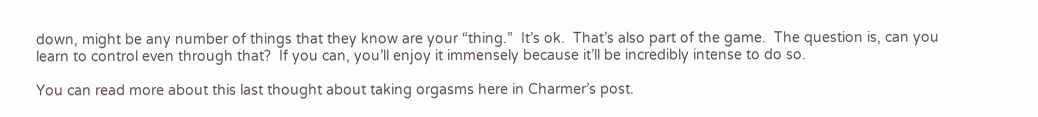down, might be any number of things that they know are your “thing.”  It’s ok.  That’s also part of the game.  The question is, can you learn to control even through that?  If you can, you’ll enjoy it immensely because it’ll be incredibly intense to do so.

You can read more about this last thought about taking orgasms here in Charmer’s post.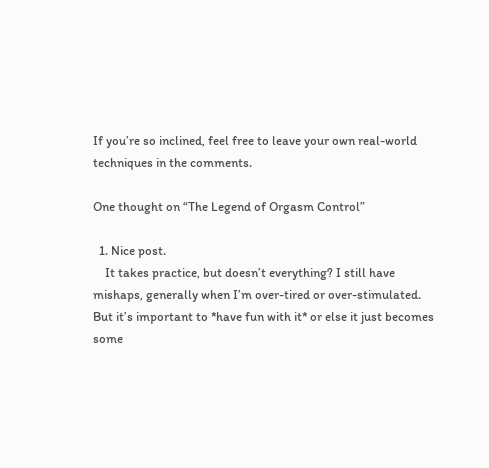If you’re so inclined, feel free to leave your own real-world techniques in the comments.

One thought on “The Legend of Orgasm Control”

  1. Nice post.
    It takes practice, but doesn’t everything? I still have mishaps, generally when I’m over-tired or over-stimulated. But it’s important to *have fun with it* or else it just becomes some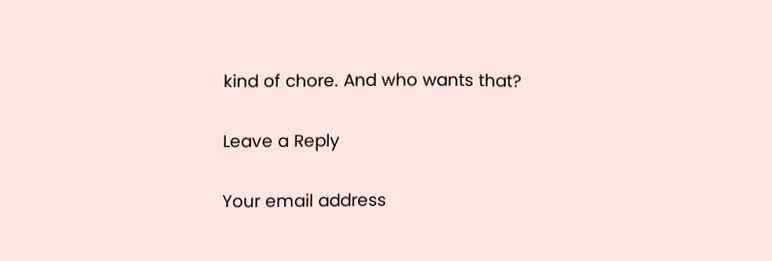kind of chore. And who wants that?

Leave a Reply

Your email address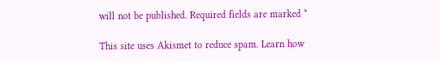will not be published. Required fields are marked *

This site uses Akismet to reduce spam. Learn how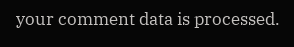your comment data is processed.